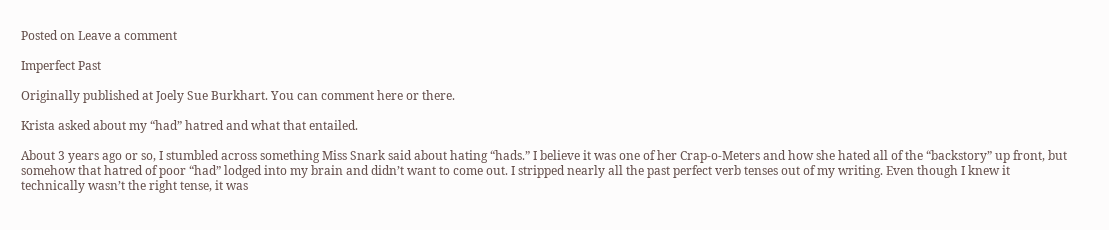Posted on Leave a comment

Imperfect Past

Originally published at Joely Sue Burkhart. You can comment here or there.

Krista asked about my “had” hatred and what that entailed.

About 3 years ago or so, I stumbled across something Miss Snark said about hating “hads.” I believe it was one of her Crap-o-Meters and how she hated all of the “backstory” up front, but somehow that hatred of poor “had” lodged into my brain and didn’t want to come out. I stripped nearly all the past perfect verb tenses out of my writing. Even though I knew it technically wasn’t the right tense, it was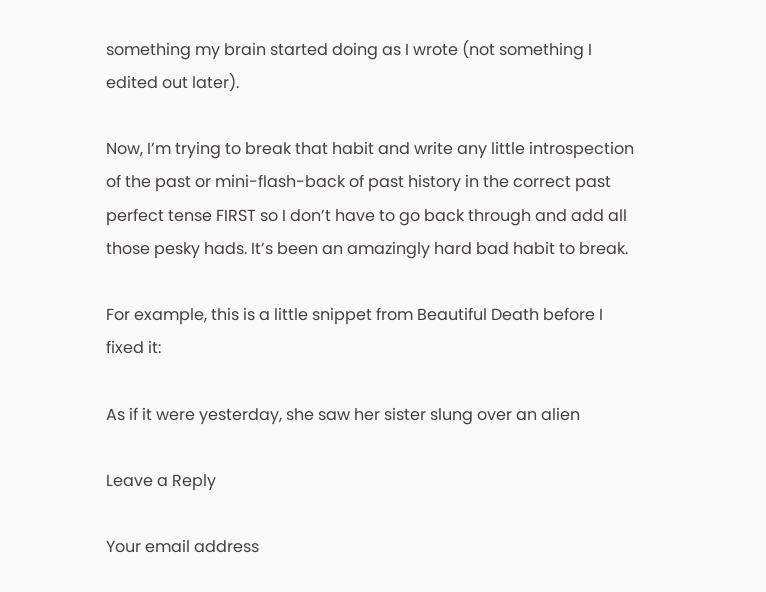something my brain started doing as I wrote (not something I edited out later).

Now, I’m trying to break that habit and write any little introspection of the past or mini-flash-back of past history in the correct past perfect tense FIRST so I don’t have to go back through and add all those pesky hads. It’s been an amazingly hard bad habit to break.

For example, this is a little snippet from Beautiful Death before I fixed it:

As if it were yesterday, she saw her sister slung over an alien

Leave a Reply

Your email address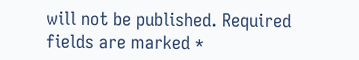will not be published. Required fields are marked *